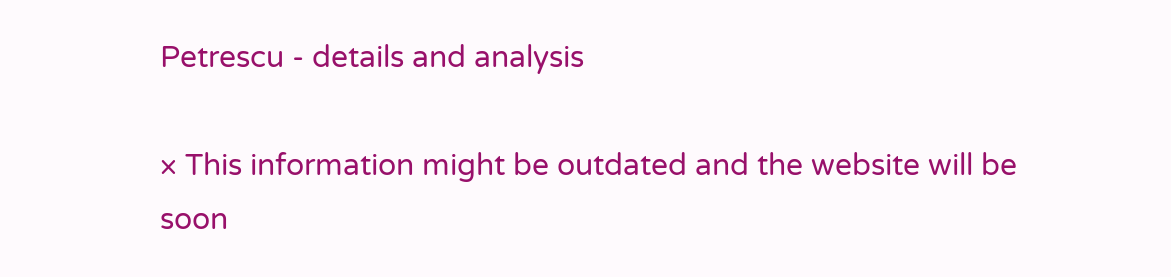Petrescu - details and analysis

× This information might be outdated and the website will be soon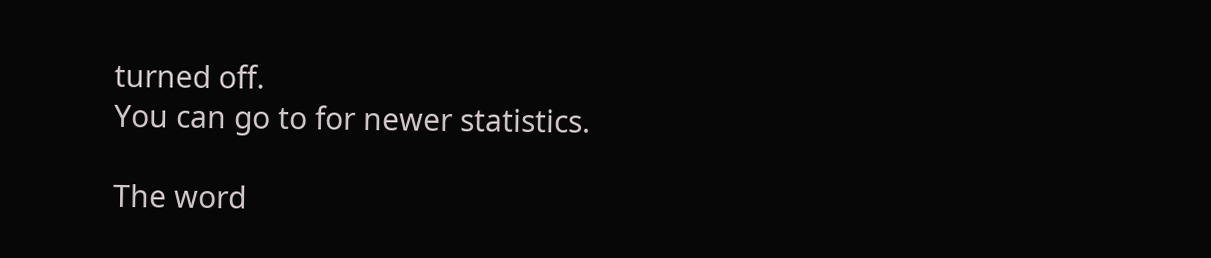turned off.
You can go to for newer statistics.

The word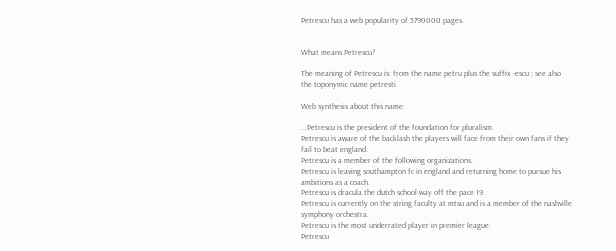Petrescu has a web popularity of 5790000 pages.


What means Petrescu?

The meaning of Petrescu is: from the name petru plus the suffix -escu ; see also the toponymic name petresti

Web synthesis about this name:

...Petrescu is the president of the foundation for pluralism.
Petrescu is aware of the backlash the players will face from their own fans if they fail to beat england.
Petrescu is a member of the following organizations.
Petrescu is leaving southampton fc in england and returning home to pursue his ambitions as a coach.
Petrescu is dracula the dutch school way off the pace 19.
Petrescu is currently on the string faculty at mtsu and is a member of the nashville symphony orchestra.
Petrescu is the most underrated player in premier league.
Petrescu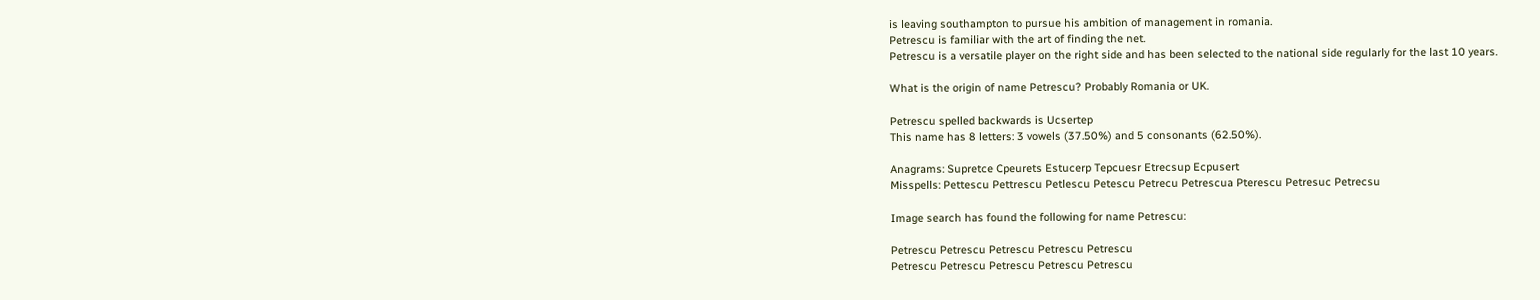is leaving southampton to pursue his ambition of management in romania.
Petrescu is familiar with the art of finding the net.
Petrescu is a versatile player on the right side and has been selected to the national side regularly for the last 10 years.

What is the origin of name Petrescu? Probably Romania or UK.

Petrescu spelled backwards is Ucsertep
This name has 8 letters: 3 vowels (37.50%) and 5 consonants (62.50%).

Anagrams: Supretce Cpeurets Estucerp Tepcuesr Etrecsup Ecpusert
Misspells: Pettescu Pettrescu Petlescu Petescu Petrecu Petrescua Pterescu Petresuc Petrecsu

Image search has found the following for name Petrescu:

Petrescu Petrescu Petrescu Petrescu Petrescu
Petrescu Petrescu Petrescu Petrescu Petrescu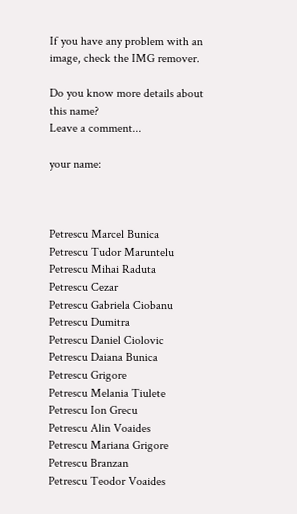If you have any problem with an image, check the IMG remover.

Do you know more details about this name?
Leave a comment...

your name:



Petrescu Marcel Bunica
Petrescu Tudor Maruntelu
Petrescu Mihai Raduta
Petrescu Cezar
Petrescu Gabriela Ciobanu
Petrescu Dumitra
Petrescu Daniel Ciolovic
Petrescu Daiana Bunica
Petrescu Grigore
Petrescu Melania Tiulete
Petrescu Ion Grecu
Petrescu Alin Voaides
Petrescu Mariana Grigore
Petrescu Branzan
Petrescu Teodor Voaides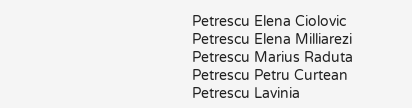Petrescu Elena Ciolovic
Petrescu Elena Milliarezi
Petrescu Marius Raduta
Petrescu Petru Curtean
Petrescu Lavinia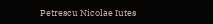Petrescu Nicolae Iutes